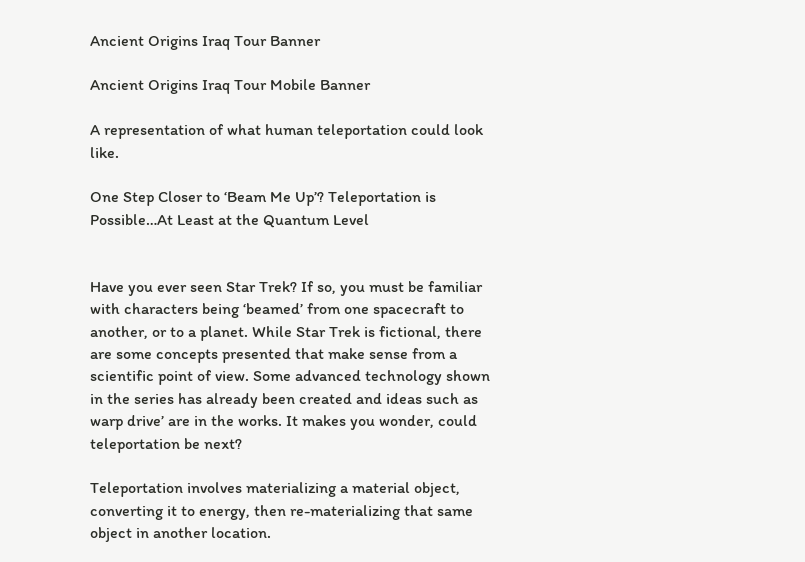Ancient Origins Iraq Tour Banner

Ancient Origins Iraq Tour Mobile Banner

A representation of what human teleportation could look like.

One Step Closer to ‘Beam Me Up’? Teleportation is Possible…At Least at the Quantum Level


Have you ever seen Star Trek? If so, you must be familiar with characters being ‘beamed’ from one spacecraft to another, or to a planet. While Star Trek is fictional, there are some concepts presented that make sense from a scientific point of view. Some advanced technology shown in the series has already been created and ideas such as warp drive’ are in the works. It makes you wonder, could teleportation be next?

Teleportation involves materializing a material object, converting it to energy, then re-materializing that same object in another location.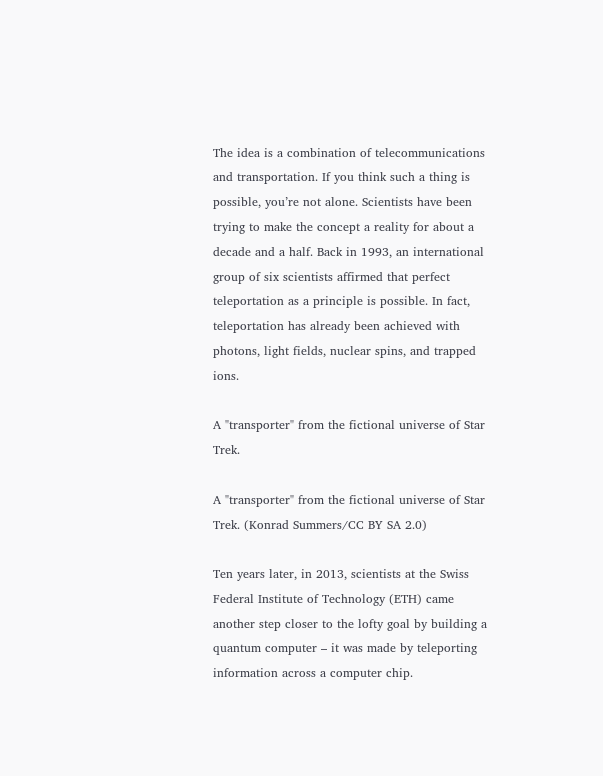The idea is a combination of telecommunications and transportation. If you think such a thing is possible, you’re not alone. Scientists have been trying to make the concept a reality for about a decade and a half. Back in 1993, an international group of six scientists affirmed that perfect teleportation as a principle is possible. In fact, teleportation has already been achieved with photons, light fields, nuclear spins, and trapped ions.

A "transporter" from the fictional universe of Star Trek.

A "transporter" from the fictional universe of Star Trek. (Konrad Summers/CC BY SA 2.0)

Ten years later, in 2013, scientists at the Swiss Federal Institute of Technology (ETH) came another step closer to the lofty goal by building a quantum computer – it was made by teleporting information across a computer chip.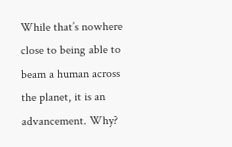While that’s nowhere close to being able to beam a human across the planet, it is an advancement. Why?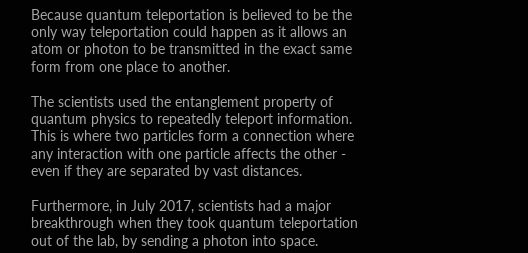Because quantum teleportation is believed to be the only way teleportation could happen as it allows an atom or photon to be transmitted in the exact same form from one place to another.

The scientists used the entanglement property of quantum physics to repeatedly teleport information. This is where two particles form a connection where any interaction with one particle affects the other - even if they are separated by vast distances.

Furthermore, in July 2017, scientists had a major breakthrough when they took quantum teleportation out of the lab, by sending a photon into space.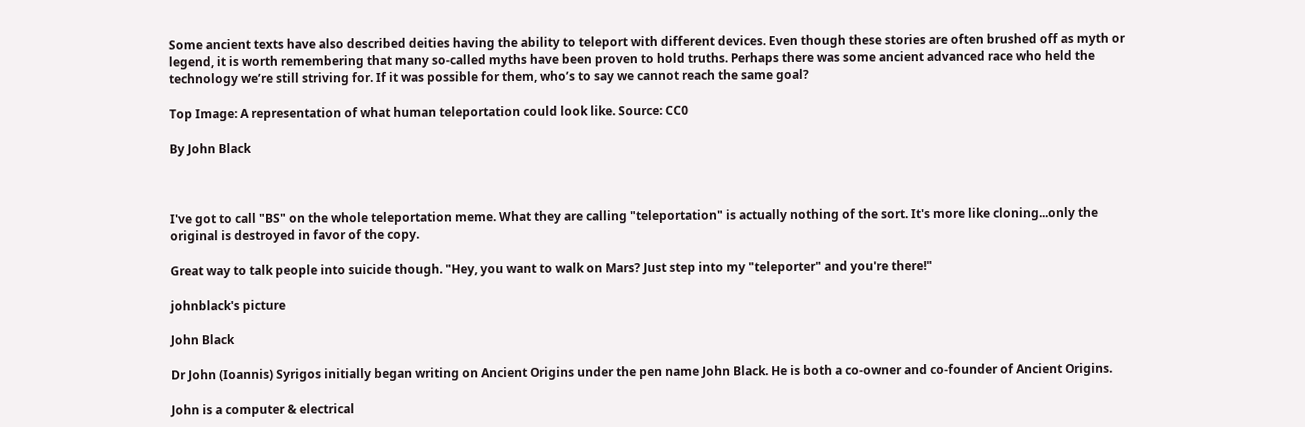Some ancient texts have also described deities having the ability to teleport with different devices. Even though these stories are often brushed off as myth or legend, it is worth remembering that many so-called myths have been proven to hold truths. Perhaps there was some ancient advanced race who held the technology we’re still striving for. If it was possible for them, who’s to say we cannot reach the same goal?

Top Image: A representation of what human teleportation could look like. Source: CC0

By John Black



I've got to call "BS" on the whole teleportation meme. What they are calling "teleportation" is actually nothing of the sort. It's more like cloning...only the original is destroyed in favor of the copy.

Great way to talk people into suicide though. "Hey, you want to walk on Mars? Just step into my "teleporter" and you're there!"

johnblack's picture

John Black

Dr John (Ioannis) Syrigos initially began writing on Ancient Origins under the pen name John Black. He is both a co-owner and co-founder of Ancient Origins.

John is a computer & electrical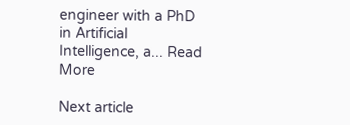engineer with a PhD in Artificial Intelligence, a... Read More

Next article